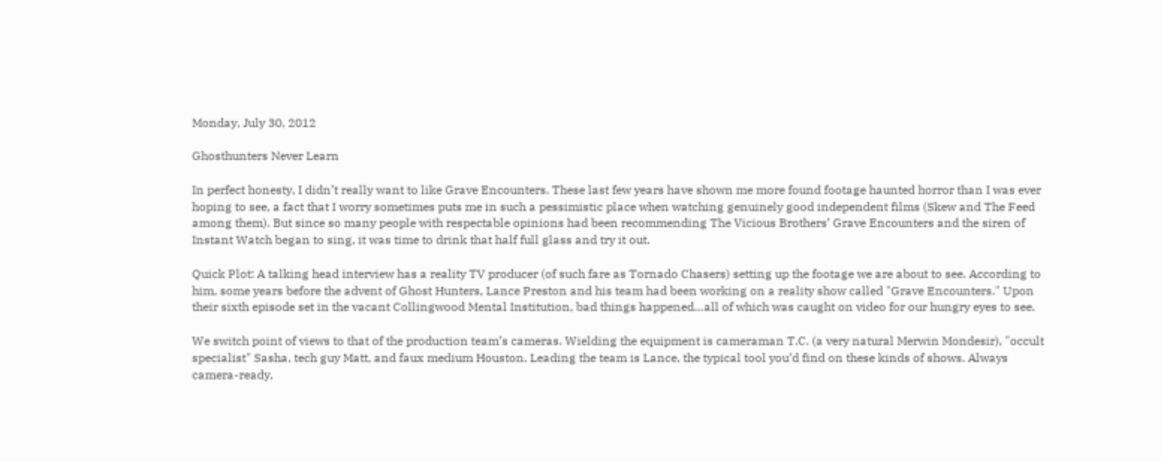Monday, July 30, 2012

Ghosthunters Never Learn

In perfect honesty, I didn’t really want to like Grave Encounters. These last few years have shown me more found footage haunted horror than I was ever hoping to see, a fact that I worry sometimes puts me in such a pessimistic place when watching genuinely good independent films (Skew and The Feed among them). But since so many people with respectable opinions had been recommending The Vicious Brothers’ Grave Encounters and the siren of Instant Watch began to sing, it was time to drink that half full glass and try it out.

Quick Plot: A talking head interview has a reality TV producer (of such fare as Tornado Chasers) setting up the footage we are about to see. According to him, some years before the advent of Ghost Hunters, Lance Preston and his team had been working on a reality show called "Grave Encounters." Upon their sixth episode set in the vacant Collingwood Mental Institution, bad things happened…all of which was caught on video for our hungry eyes to see.

We switch point of views to that of the production team’s cameras. Wielding the equipment is cameraman T.C. (a very natural Merwin Mondesir), "occult specialist" Sasha, tech guy Matt, and faux medium Houston. Leading the team is Lance, the typical tool you’d find on these kinds of shows. Always camera-ready,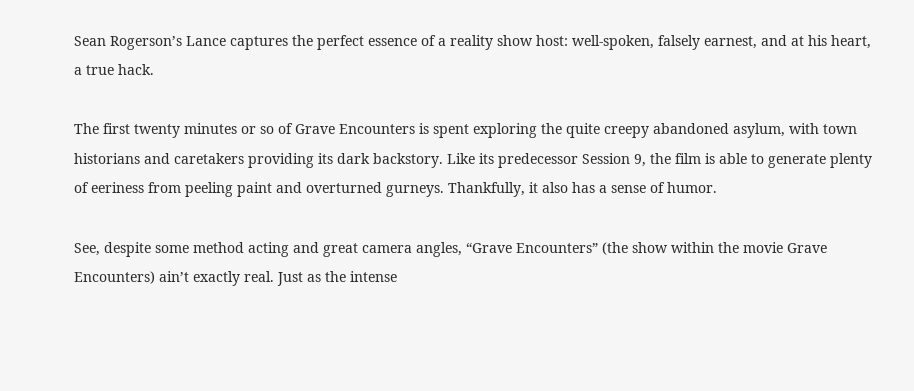Sean Rogerson’s Lance captures the perfect essence of a reality show host: well-spoken, falsely earnest, and at his heart, a true hack.

The first twenty minutes or so of Grave Encounters is spent exploring the quite creepy abandoned asylum, with town historians and caretakers providing its dark backstory. Like its predecessor Session 9, the film is able to generate plenty of eeriness from peeling paint and overturned gurneys. Thankfully, it also has a sense of humor.

See, despite some method acting and great camera angles, “Grave Encounters” (the show within the movie Grave Encounters) ain’t exactly real. Just as the intense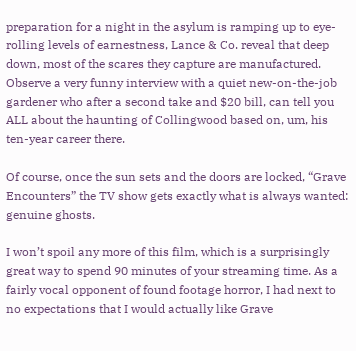preparation for a night in the asylum is ramping up to eye-rolling levels of earnestness, Lance & Co. reveal that deep down, most of the scares they capture are manufactured. Observe a very funny interview with a quiet new-on-the-job gardener who after a second take and $20 bill, can tell you ALL about the haunting of Collingwood based on, um, his ten-year career there.

Of course, once the sun sets and the doors are locked, “Grave Encounters” the TV show gets exactly what is always wanted: genuine ghosts.

I won’t spoil any more of this film, which is a surprisingly great way to spend 90 minutes of your streaming time. As a fairly vocal opponent of found footage horror, I had next to no expectations that I would actually like Grave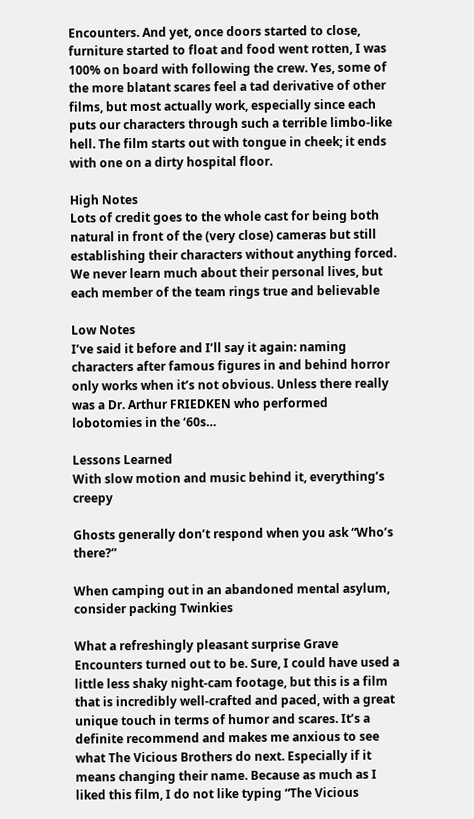Encounters. And yet, once doors started to close, furniture started to float and food went rotten, I was 100% on board with following the crew. Yes, some of the more blatant scares feel a tad derivative of other films, but most actually work, especially since each puts our characters through such a terrible limbo-like hell. The film starts out with tongue in cheek; it ends with one on a dirty hospital floor.

High Notes
Lots of credit goes to the whole cast for being both natural in front of the (very close) cameras but still establishing their characters without anything forced. We never learn much about their personal lives, but each member of the team rings true and believable

Low Notes
I’ve said it before and I’ll say it again: naming characters after famous figures in and behind horror only works when it’s not obvious. Unless there really was a Dr. Arthur FRIEDKEN who performed lobotomies in the ‘60s…

Lessons Learned
With slow motion and music behind it, everything’s creepy

Ghosts generally don’t respond when you ask “Who’s there?”

When camping out in an abandoned mental asylum, consider packing Twinkies

What a refreshingly pleasant surprise Grave Encounters turned out to be. Sure, I could have used a little less shaky night-cam footage, but this is a film that is incredibly well-crafted and paced, with a great unique touch in terms of humor and scares. It’s a definite recommend and makes me anxious to see what The Vicious Brothers do next. Especially if it means changing their name. Because as much as I liked this film, I do not like typing “The Vicious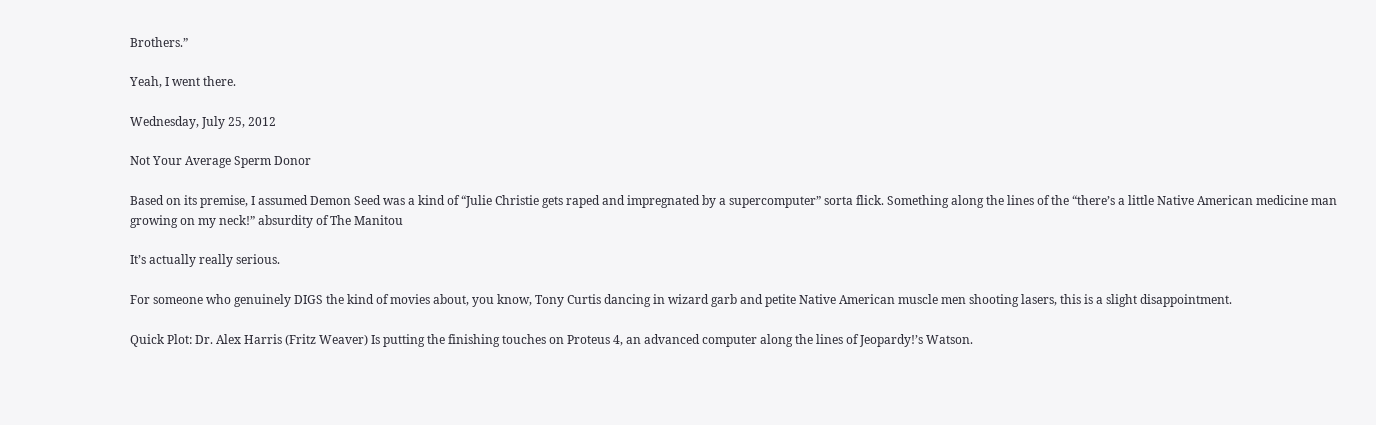Brothers.”

Yeah, I went there.

Wednesday, July 25, 2012

Not Your Average Sperm Donor

Based on its premise, I assumed Demon Seed was a kind of “Julie Christie gets raped and impregnated by a supercomputer” sorta flick. Something along the lines of the “there’s a little Native American medicine man growing on my neck!” absurdity of The Manitou

It’s actually really serious.

For someone who genuinely DIGS the kind of movies about, you know, Tony Curtis dancing in wizard garb and petite Native American muscle men shooting lasers, this is a slight disappointment.

Quick Plot: Dr. Alex Harris (Fritz Weaver) Is putting the finishing touches on Proteus 4, an advanced computer along the lines of Jeopardy!’s Watson.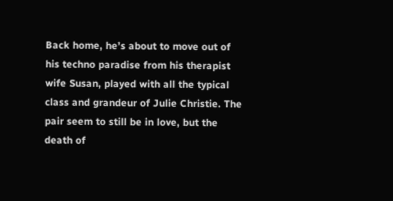Back home, he’s about to move out of his techno paradise from his therapist wife Susan, played with all the typical class and grandeur of Julie Christie. The pair seem to still be in love, but the death of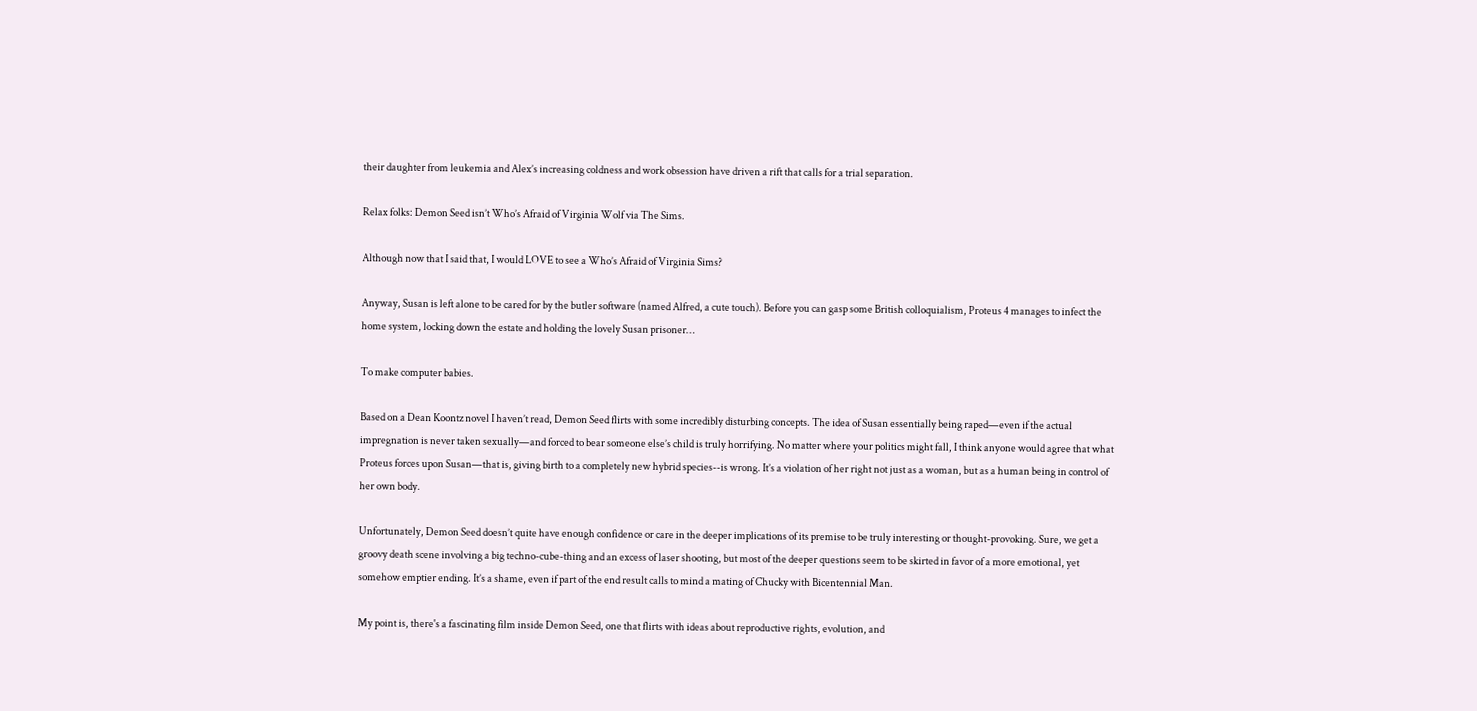their daughter from leukemia and Alex’s increasing coldness and work obsession have driven a rift that calls for a trial separation.

Relax folks: Demon Seed isn’t Who’s Afraid of Virginia Wolf via The Sims.

Although now that I said that, I would LOVE to see a Who’s Afraid of Virginia Sims?

Anyway, Susan is left alone to be cared for by the butler software (named Alfred, a cute touch). Before you can gasp some British colloquialism, Proteus 4 manages to infect the home system, locking down the estate and holding the lovely Susan prisoner…

To make computer babies.

Based on a Dean Koontz novel I haven’t read, Demon Seed flirts with some incredibly disturbing concepts. The idea of Susan essentially being raped—even if the actual impregnation is never taken sexually—and forced to bear someone else’s child is truly horrifying. No matter where your politics might fall, I think anyone would agree that what Proteus forces upon Susan—that is, giving birth to a completely new hybrid species--is wrong. It’s a violation of her right not just as a woman, but as a human being in control of her own body.

Unfortunately, Demon Seed doesn’t quite have enough confidence or care in the deeper implications of its premise to be truly interesting or thought-provoking. Sure, we get a groovy death scene involving a big techno-cube-thing and an excess of laser shooting, but most of the deeper questions seem to be skirted in favor of a more emotional, yet somehow emptier ending. It’s a shame, even if part of the end result calls to mind a mating of Chucky with Bicentennial Man.

My point is, there's a fascinating film inside Demon Seed, one that flirts with ideas about reproductive rights, evolution, and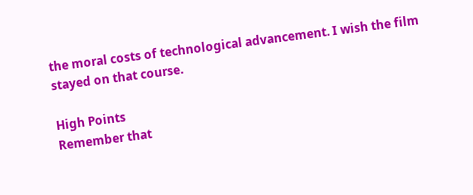the moral costs of technological advancement. I wish the film stayed on that course.

High Points
Remember that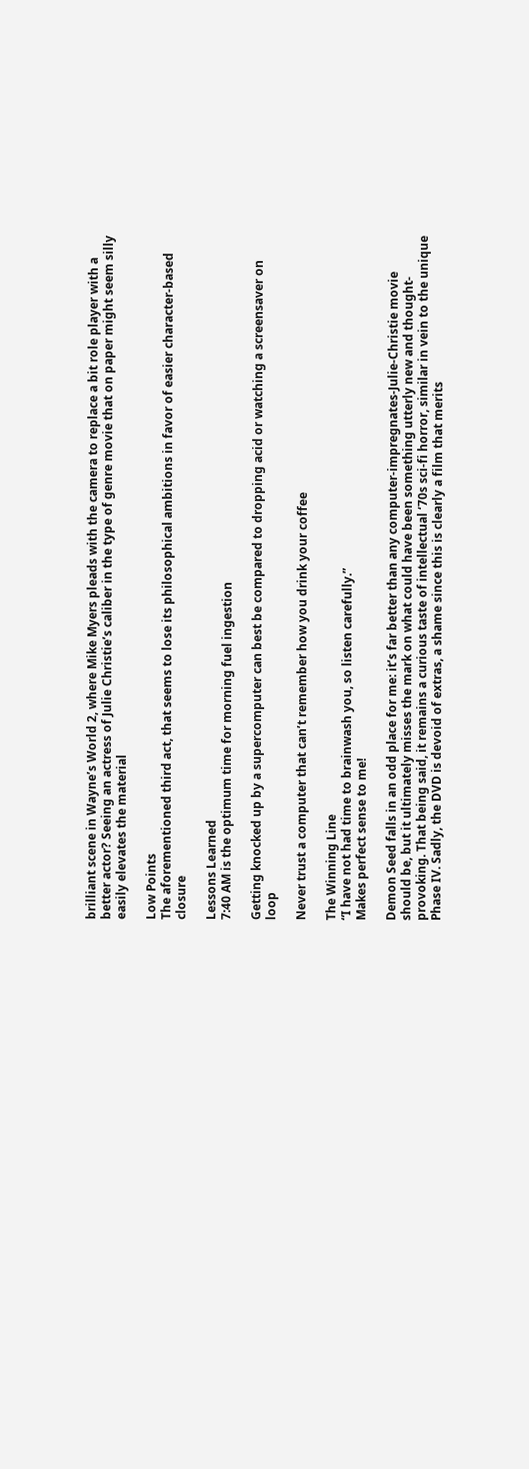brilliant scene in Wayne’s World 2, where Mike Myers pleads with the camera to replace a bit role player with a better actor? Seeing an actress of Julie Christie’s caliber in the type of genre movie that on paper might seem silly easily elevates the material

Low Points
The aforementioned third act, that seems to lose its philosophical ambitions in favor of easier character-based closure

Lessons Learned
7:40 AM is the optimum time for morning fuel ingestion

Getting knocked up by a supercomputer can best be compared to dropping acid or watching a screensaver on loop

Never trust a computer that can’t remember how you drink your coffee

The Winning Line
“I have not had time to brainwash you, so listen carefully.”
Makes perfect sense to me!

Demon Seed falls in an odd place for me: it’s far better than any computer-impregnates-Julie-Christie movie should be, but it ultimately misses the mark on what could have been something utterly new and thought-provoking. That being said, it remains a curious taste of intellectual ‘70s sci-fi horror, similar in vein to the unique Phase IV. Sadly, the DVD is devoid of extras, a shame since this is clearly a film that merits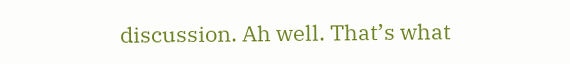discussion. Ah well. That’s what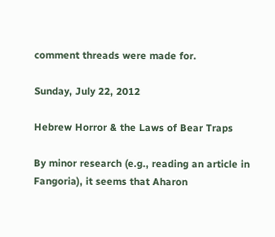comment threads were made for.

Sunday, July 22, 2012

Hebrew Horror & the Laws of Bear Traps

By minor research (e.g., reading an article in Fangoria), it seems that Aharon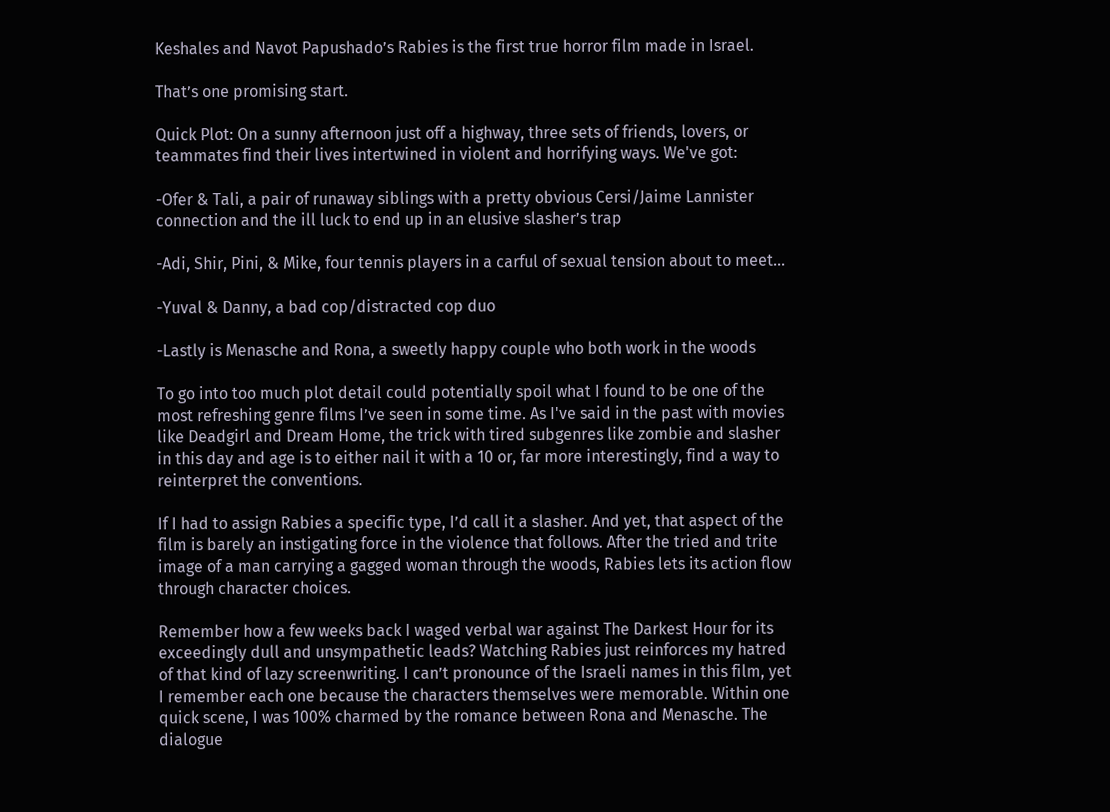Keshales and Navot Papushado’s Rabies is the first true horror film made in Israel.

That’s one promising start.

Quick Plot: On a sunny afternoon just off a highway, three sets of friends, lovers, or teammates find their lives intertwined in violent and horrifying ways. We've got:

-Ofer & Tali, a pair of runaway siblings with a pretty obvious Cersi/Jaime Lannister connection and the ill luck to end up in an elusive slasher’s trap

-Adi, Shir, Pini, & Mike, four tennis players in a carful of sexual tension about to meet…

-Yuval & Danny, a bad cop/distracted cop duo

-Lastly is Menasche and Rona, a sweetly happy couple who both work in the woods

To go into too much plot detail could potentially spoil what I found to be one of the most refreshing genre films I’ve seen in some time. As I've said in the past with movies like Deadgirl and Dream Home, the trick with tired subgenres like zombie and slasher in this day and age is to either nail it with a 10 or, far more interestingly, find a way to reinterpret the conventions.

If I had to assign Rabies a specific type, I’d call it a slasher. And yet, that aspect of the film is barely an instigating force in the violence that follows. After the tried and trite image of a man carrying a gagged woman through the woods, Rabies lets its action flow through character choices.

Remember how a few weeks back I waged verbal war against The Darkest Hour for its exceedingly dull and unsympathetic leads? Watching Rabies just reinforces my hatred of that kind of lazy screenwriting. I can’t pronounce of the Israeli names in this film, yet I remember each one because the characters themselves were memorable. Within one quick scene, I was 100% charmed by the romance between Rona and Menasche. The dialogue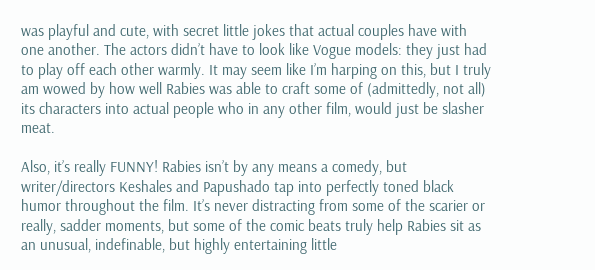was playful and cute, with secret little jokes that actual couples have with one another. The actors didn’t have to look like Vogue models: they just had to play off each other warmly. It may seem like I’m harping on this, but I truly am wowed by how well Rabies was able to craft some of (admittedly, not all) its characters into actual people who in any other film, would just be slasher meat.

Also, it’s really FUNNY! Rabies isn’t by any means a comedy, but writer/directors Keshales and Papushado tap into perfectly toned black humor throughout the film. It’s never distracting from some of the scarier or really, sadder moments, but some of the comic beats truly help Rabies sit as an unusual, indefinable, but highly entertaining little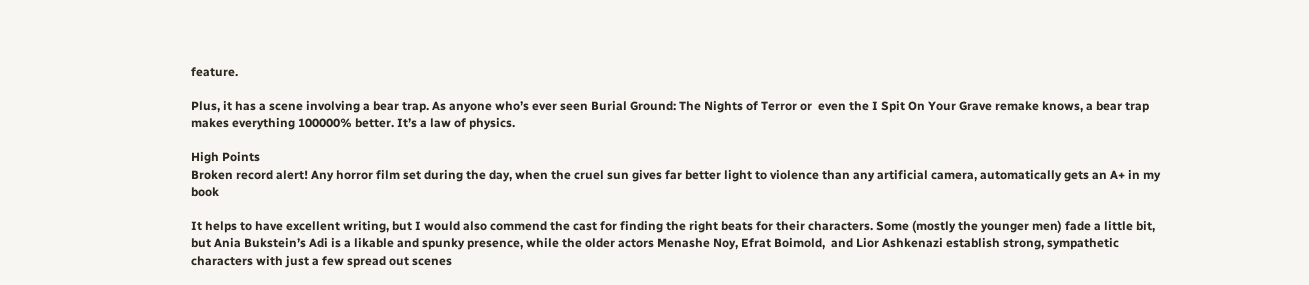feature.

Plus, it has a scene involving a bear trap. As anyone who’s ever seen Burial Ground: The Nights of Terror or  even the I Spit On Your Grave remake knows, a bear trap makes everything 100000% better. It’s a law of physics.

High Points
Broken record alert! Any horror film set during the day, when the cruel sun gives far better light to violence than any artificial camera, automatically gets an A+ in my book

It helps to have excellent writing, but I would also commend the cast for finding the right beats for their characters. Some (mostly the younger men) fade a little bit, but Ania Bukstein’s Adi is a likable and spunky presence, while the older actors Menashe Noy, Efrat Boimold,  and Lior Ashkenazi establish strong, sympathetic characters with just a few spread out scenes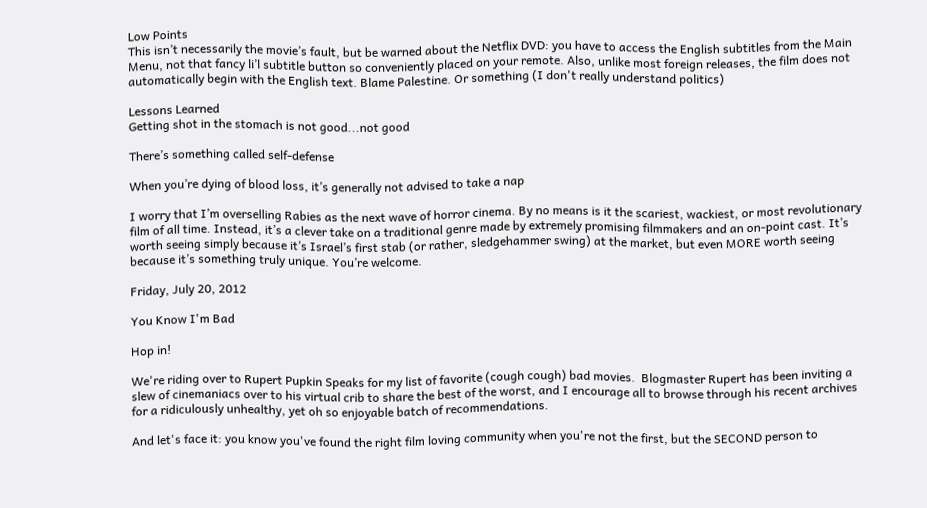Low Points
This isn’t necessarily the movie’s fault, but be warned about the Netflix DVD: you have to access the English subtitles from the Main Menu, not that fancy li’l subtitle button so conveniently placed on your remote. Also, unlike most foreign releases, the film does not automatically begin with the English text. Blame Palestine. Or something (I don't really understand politics)

Lessons Learned
Getting shot in the stomach is not good...not good

There’s something called self-defense

When you’re dying of blood loss, it’s generally not advised to take a nap

I worry that I’m overselling Rabies as the next wave of horror cinema. By no means is it the scariest, wackiest, or most revolutionary film of all time. Instead, it’s a clever take on a traditional genre made by extremely promising filmmakers and an on-point cast. It’s worth seeing simply because it’s Israel’s first stab (or rather, sledgehammer swing) at the market, but even MORE worth seeing because it’s something truly unique. You’re welcome.

Friday, July 20, 2012

You Know I'm Bad

Hop in!

We're riding over to Rupert Pupkin Speaks for my list of favorite (cough cough) bad movies.  Blogmaster Rupert has been inviting a slew of cinemaniacs over to his virtual crib to share the best of the worst, and I encourage all to browse through his recent archives for a ridiculously unhealthy, yet oh so enjoyable batch of recommendations.

And let's face it: you know you've found the right film loving community when you're not the first, but the SECOND person to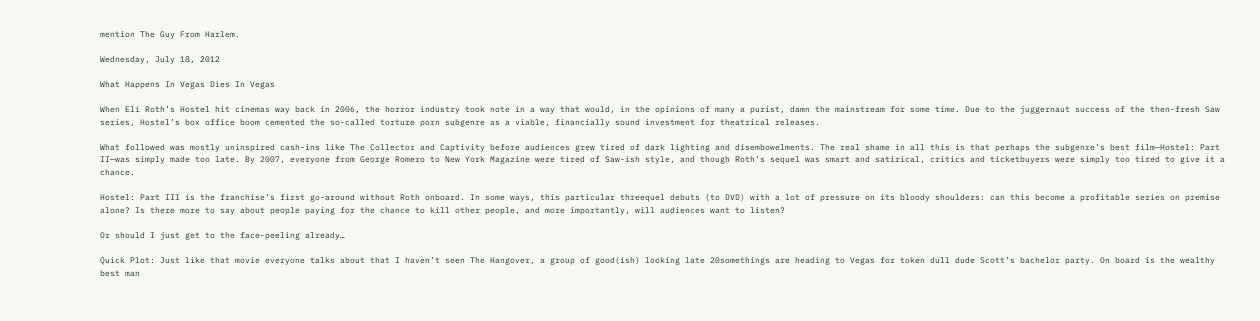mention The Guy From Harlem.

Wednesday, July 18, 2012

What Happens In Vegas Dies In Vegas

When Eli Roth’s Hostel hit cinemas way back in 2006, the horror industry took note in a way that would, in the opinions of many a purist, damn the mainstream for some time. Due to the juggernaut success of the then-fresh Saw series, Hostel’s box office boom cemented the so-called torture porn subgenre as a viable, financially sound investment for theatrical releases.

What followed was mostly uninspired cash-ins like The Collector and Captivity before audiences grew tired of dark lighting and disembowelments. The real shame in all this is that perhaps the subgenre’s best film—Hostel: Part II—was simply made too late. By 2007, everyone from George Romero to New York Magazine were tired of Saw-ish style, and though Roth’s sequel was smart and satirical, critics and ticketbuyers were simply too tired to give it a chance.

Hostel: Part III is the franchise’s first go-around without Roth onboard. In some ways, this particular threequel debuts (to DVD) with a lot of pressure on its bloody shoulders: can this become a profitable series on premise alone? Is there more to say about people paying for the chance to kill other people, and more importantly, will audiences want to listen?

Or should I just get to the face-peeling already…

Quick Plot: Just like that movie everyone talks about that I haven’t seen The Hangover, a group of good(ish) looking late 20somethings are heading to Vegas for token dull dude Scott’s bachelor party. On board is the wealthy best man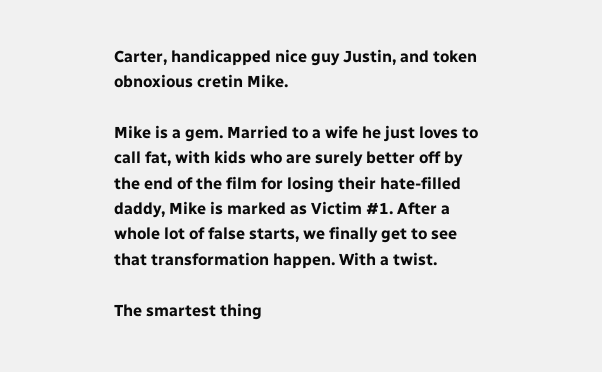Carter, handicapped nice guy Justin, and token obnoxious cretin Mike.

Mike is a gem. Married to a wife he just loves to call fat, with kids who are surely better off by the end of the film for losing their hate-filled daddy, Mike is marked as Victim #1. After a whole lot of false starts, we finally get to see that transformation happen. With a twist.

The smartest thing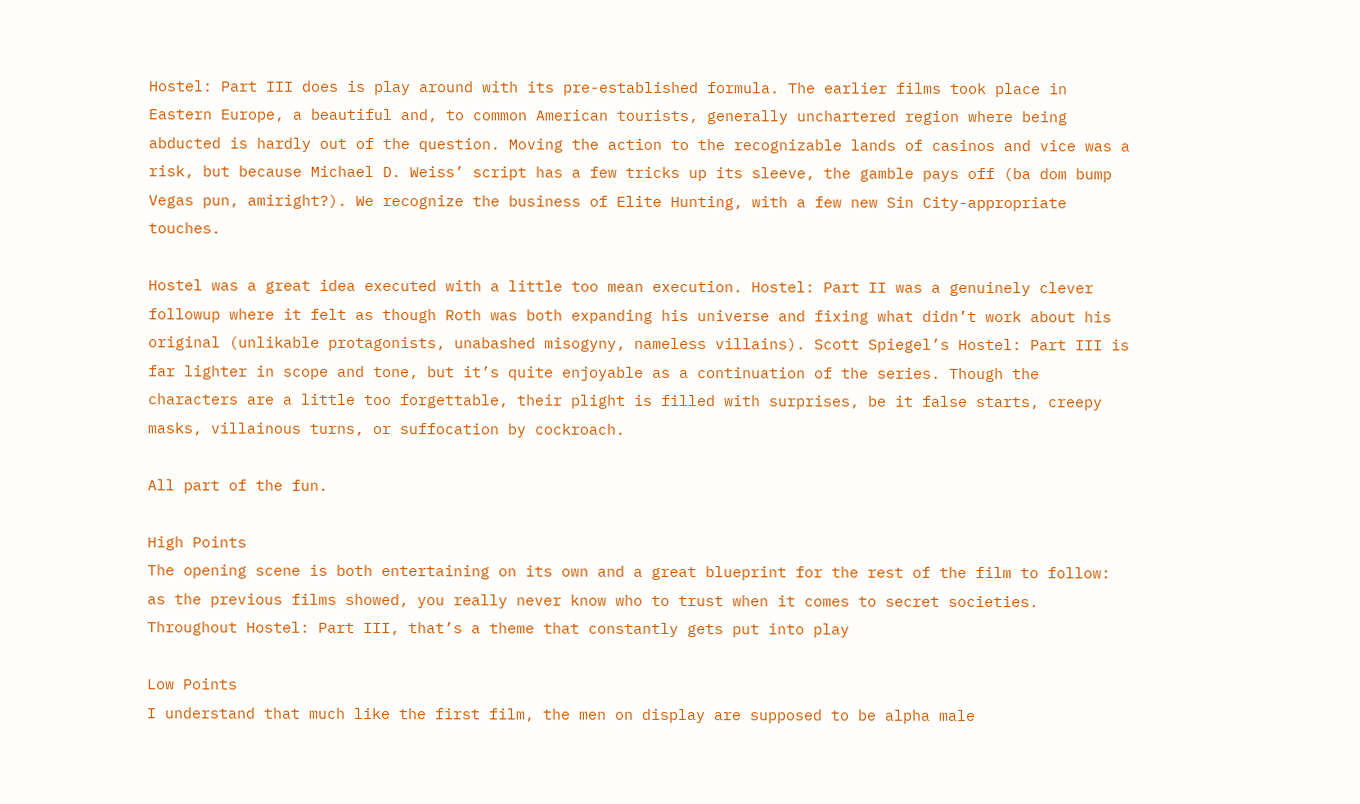Hostel: Part III does is play around with its pre-established formula. The earlier films took place in Eastern Europe, a beautiful and, to common American tourists, generally unchartered region where being abducted is hardly out of the question. Moving the action to the recognizable lands of casinos and vice was a risk, but because Michael D. Weiss’ script has a few tricks up its sleeve, the gamble pays off (ba dom bump Vegas pun, amiright?). We recognize the business of Elite Hunting, with a few new Sin City-appropriate touches.

Hostel was a great idea executed with a little too mean execution. Hostel: Part II was a genuinely clever followup where it felt as though Roth was both expanding his universe and fixing what didn’t work about his original (unlikable protagonists, unabashed misogyny, nameless villains). Scott Spiegel’s Hostel: Part III is far lighter in scope and tone, but it’s quite enjoyable as a continuation of the series. Though the characters are a little too forgettable, their plight is filled with surprises, be it false starts, creepy masks, villainous turns, or suffocation by cockroach.

All part of the fun.

High Points
The opening scene is both entertaining on its own and a great blueprint for the rest of the film to follow: as the previous films showed, you really never know who to trust when it comes to secret societies. Throughout Hostel: Part III, that’s a theme that constantly gets put into play

Low Points
I understand that much like the first film, the men on display are supposed to be alpha male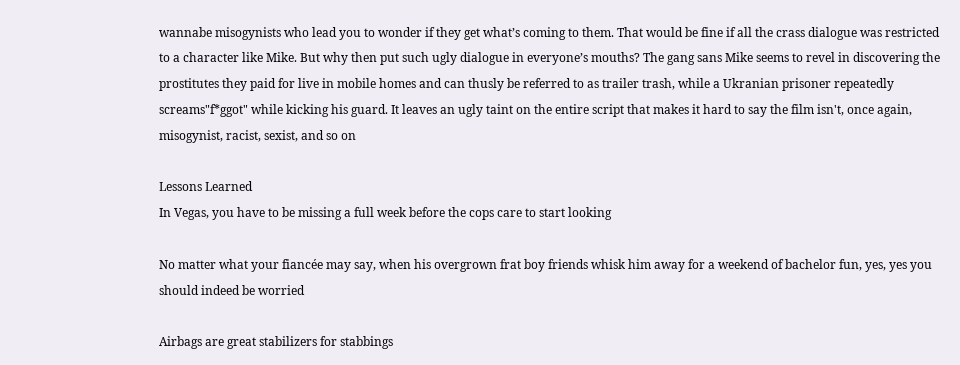wannabe misogynists who lead you to wonder if they get what’s coming to them. That would be fine if all the crass dialogue was restricted to a character like Mike. But why then put such ugly dialogue in everyone’s mouths? The gang sans Mike seems to revel in discovering the prostitutes they paid for live in mobile homes and can thusly be referred to as trailer trash, while a Ukranian prisoner repeatedly screams"f*ggot" while kicking his guard. It leaves an ugly taint on the entire script that makes it hard to say the film isn't, once again, misogynist, racist, sexist, and so on

Lessons Learned
In Vegas, you have to be missing a full week before the cops care to start looking

No matter what your fiancée may say, when his overgrown frat boy friends whisk him away for a weekend of bachelor fun, yes, yes you should indeed be worried

Airbags are great stabilizers for stabbings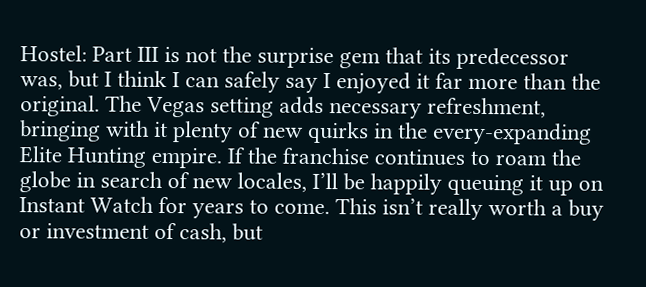Hostel: Part III is not the surprise gem that its predecessor was, but I think I can safely say I enjoyed it far more than the original. The Vegas setting adds necessary refreshment, bringing with it plenty of new quirks in the every-expanding Elite Hunting empire. If the franchise continues to roam the globe in search of new locales, I’ll be happily queuing it up on Instant Watch for years to come. This isn’t really worth a buy or investment of cash, but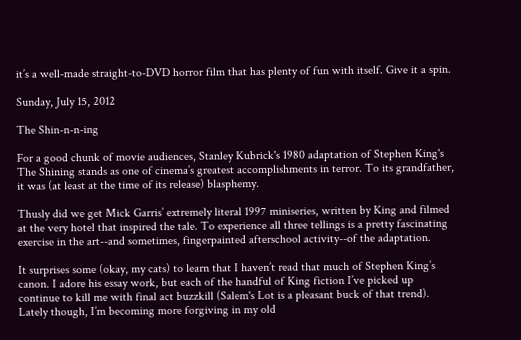it’s a well-made straight-to-DVD horror film that has plenty of fun with itself. Give it a spin.

Sunday, July 15, 2012

The Shin-n-n-ing

For a good chunk of movie audiences, Stanley Kubrick's 1980 adaptation of Stephen King's The Shining stands as one of cinema’s greatest accomplishments in terror. To its grandfather, it was (at least at the time of its release) blasphemy.

Thusly did we get Mick Garris’ extremely literal 1997 miniseries, written by King and filmed at the very hotel that inspired the tale. To experience all three tellings is a pretty fascinating exercise in the art--and sometimes, fingerpainted afterschool activity--of the adaptation.

It surprises some (okay, my cats) to learn that I haven’t read that much of Stephen King’s canon. I adore his essay work, but each of the handful of King fiction I’ve picked up continue to kill me with final act buzzkill (Salem's Lot is a pleasant buck of that trend). Lately though, I’m becoming more forgiving in my old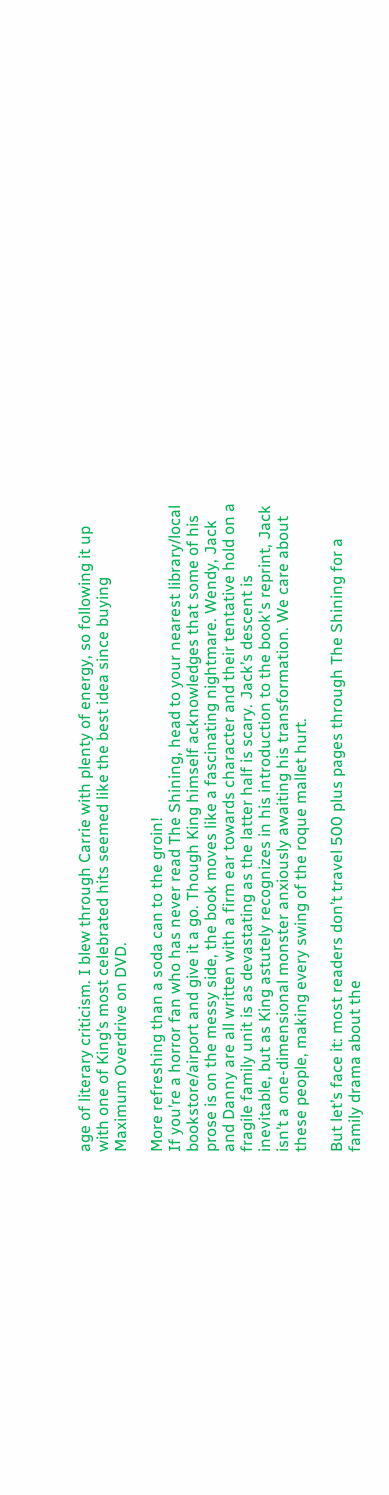age of literary criticism. I blew through Carrie with plenty of energy, so following it up with one of King’s most celebrated hits seemed like the best idea since buying Maximum Overdrive on DVD.

More refreshing than a soda can to the groin!
If you’re a horror fan who has never read The Shining, head to your nearest library/local bookstore/airport and give it a go. Though King himself acknowledges that some of his prose is on the messy side, the book moves like a fascinating nightmare. Wendy, Jack and Danny are all written with a firm ear towards character and their tentative hold on a fragile family unit is as devastating as the latter half is scary. Jack’s descent is inevitable, but as King astutely recognizes in his introduction to the book's reprint, Jack isn’t a one-dimensional monster anxiously awaiting his transformation. We care about these people, making every swing of the roque mallet hurt.

But let’s face it: most readers don’t travel 500 plus pages through The Shining for a family drama about the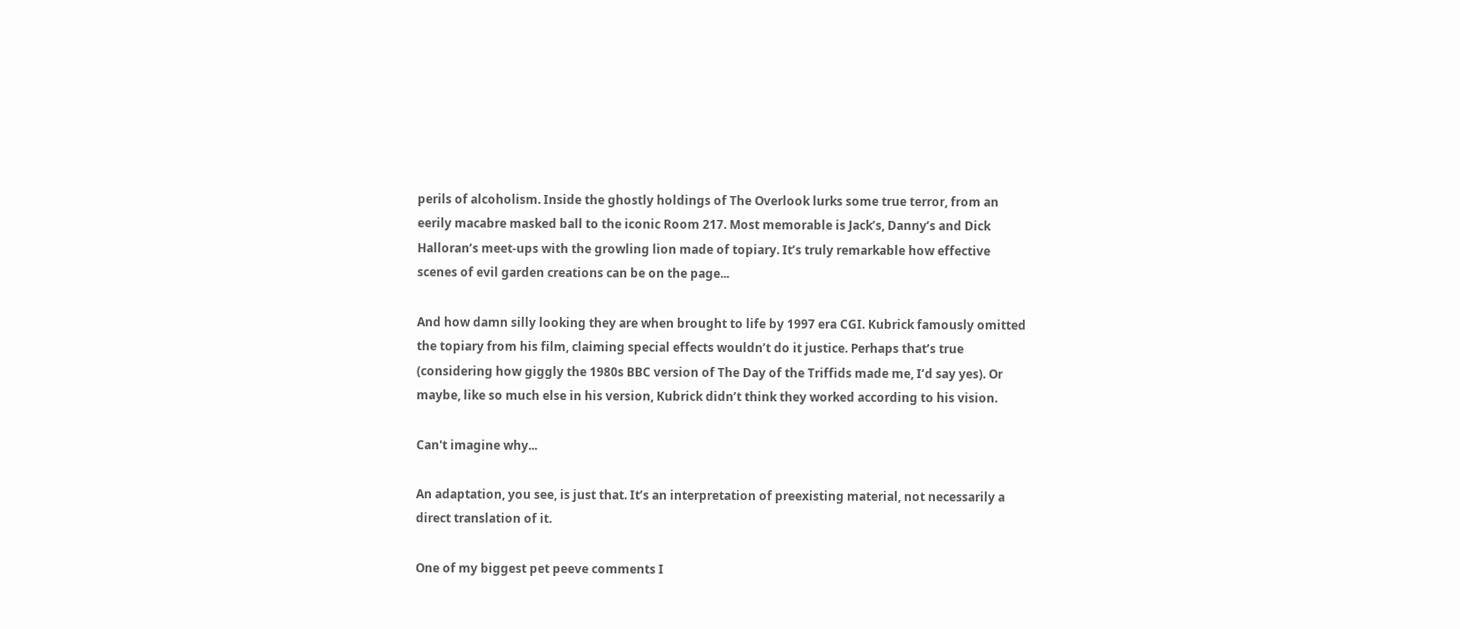perils of alcoholism. Inside the ghostly holdings of The Overlook lurks some true terror, from an eerily macabre masked ball to the iconic Room 217. Most memorable is Jack’s, Danny’s and Dick Halloran’s meet-ups with the growling lion made of topiary. It’s truly remarkable how effective scenes of evil garden creations can be on the page...

And how damn silly looking they are when brought to life by 1997 era CGI. Kubrick famously omitted the topiary from his film, claiming special effects wouldn’t do it justice. Perhaps that’s true (considering how giggly the 1980s BBC version of The Day of the Triffids made me, I’d say yes). Or maybe, like so much else in his version, Kubrick didn’t think they worked according to his vision.

Can't imagine why...

An adaptation, you see, is just that. It’s an interpretation of preexisting material, not necessarily a direct translation of it.

One of my biggest pet peeve comments I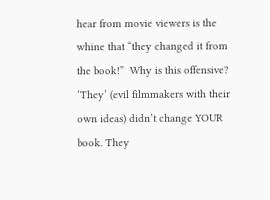hear from movie viewers is the whine that “they changed it from the book!”  Why is this offensive? ‘They’ (evil filmmakers with their own ideas) didn’t change YOUR book. They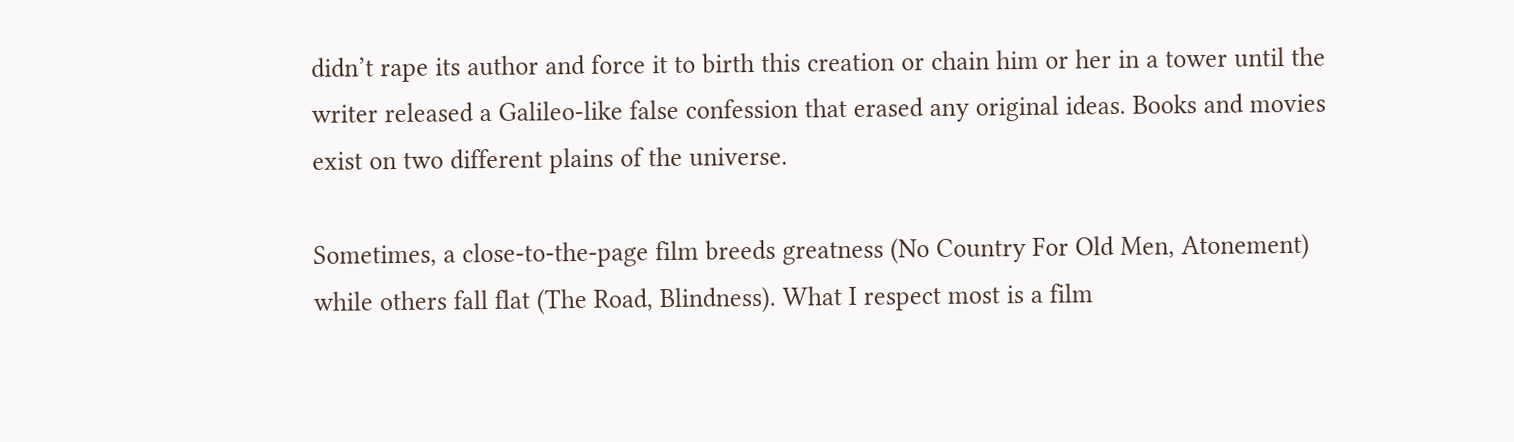didn’t rape its author and force it to birth this creation or chain him or her in a tower until the writer released a Galileo-like false confession that erased any original ideas. Books and movies exist on two different plains of the universe.

Sometimes, a close-to-the-page film breeds greatness (No Country For Old Men, Atonement) while others fall flat (The Road, Blindness). What I respect most is a film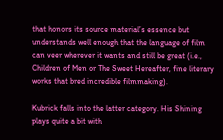that honors its source material’s essence but understands well enough that the language of film can veer wherever it wants and still be great (i.e., Children of Men or The Sweet Hereafter, fine literary works that bred incredible filmmaking).

Kubrick falls into the latter category. His Shining plays quite a bit with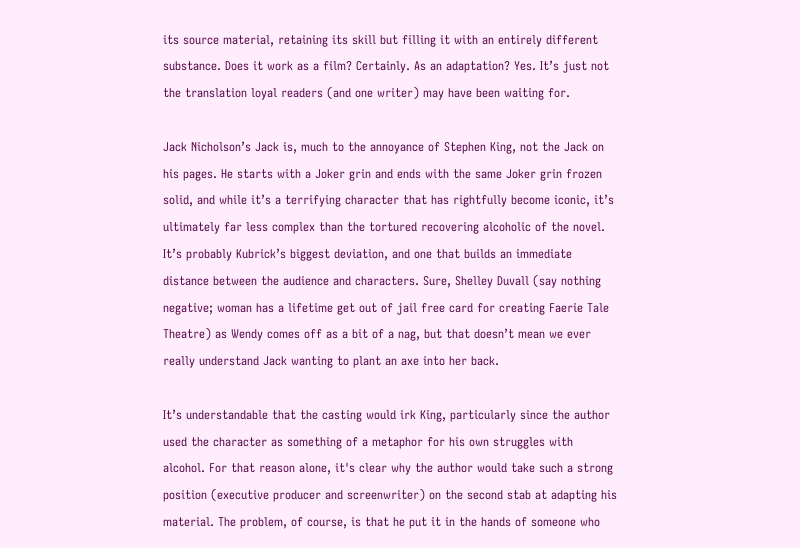its source material, retaining its skill but filling it with an entirely different substance. Does it work as a film? Certainly. As an adaptation? Yes. It’s just not the translation loyal readers (and one writer) may have been waiting for.

Jack Nicholson’s Jack is, much to the annoyance of Stephen King, not the Jack on his pages. He starts with a Joker grin and ends with the same Joker grin frozen solid, and while it’s a terrifying character that has rightfully become iconic, it’s ultimately far less complex than the tortured recovering alcoholic of the novel. It’s probably Kubrick’s biggest deviation, and one that builds an immediate distance between the audience and characters. Sure, Shelley Duvall (say nothing negative; woman has a lifetime get out of jail free card for creating Faerie Tale Theatre) as Wendy comes off as a bit of a nag, but that doesn’t mean we ever really understand Jack wanting to plant an axe into her back.

It’s understandable that the casting would irk King, particularly since the author used the character as something of a metaphor for his own struggles with alcohol. For that reason alone, it's clear why the author would take such a strong position (executive producer and screenwriter) on the second stab at adapting his material. The problem, of course, is that he put it in the hands of someone who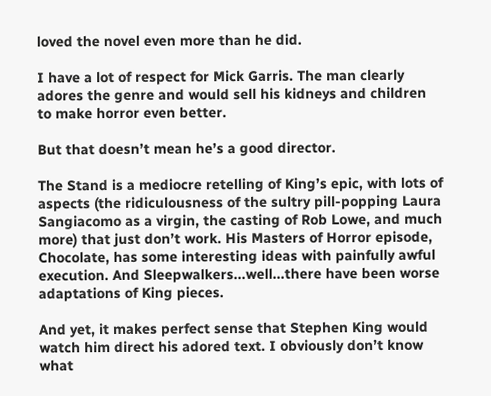loved the novel even more than he did.

I have a lot of respect for Mick Garris. The man clearly adores the genre and would sell his kidneys and children to make horror even better.

But that doesn’t mean he’s a good director.

The Stand is a mediocre retelling of King’s epic, with lots of aspects (the ridiculousness of the sultry pill-popping Laura Sangiacomo as a virgin, the casting of Rob Lowe, and much more) that just don’t work. His Masters of Horror episode, Chocolate, has some interesting ideas with painfully awful execution. And Sleepwalkers...well...there have been worse adaptations of King pieces.

And yet, it makes perfect sense that Stephen King would watch him direct his adored text. I obviously don’t know what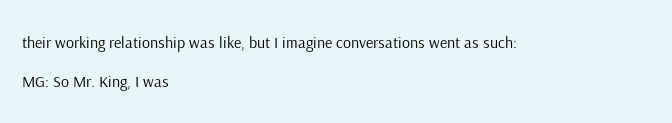their working relationship was like, but I imagine conversations went as such:

MG: So Mr. King, I was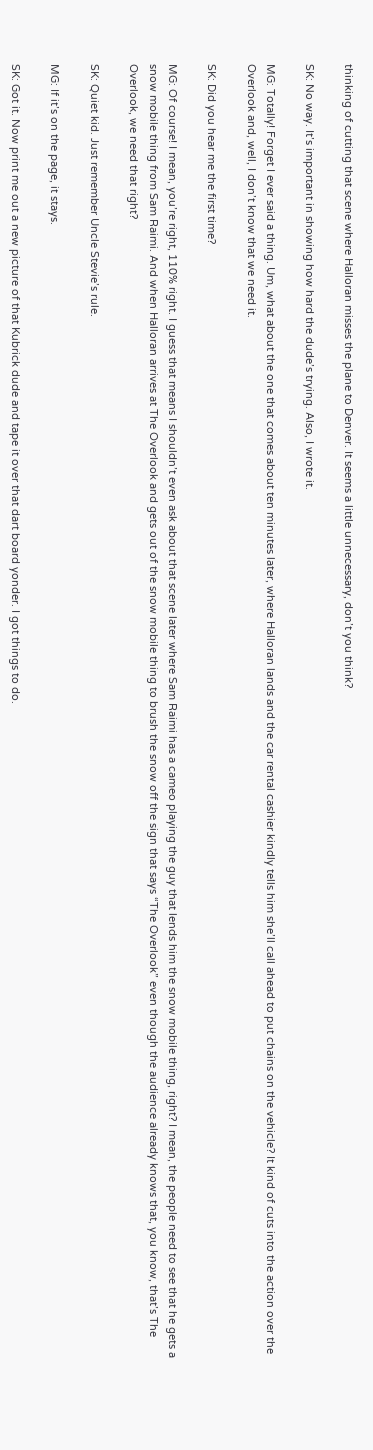thinking of cutting that scene where Halloran misses the plane to Denver. It seems a little unnecessary, don’t you think?

SK: No way. It’s important in showing how hard the dude’s trying. Also, I wrote it.

MG: Totally! Forget I ever said a thing. Um, what about the one that comes about ten minutes later, where Halloran lands and the car rental cashier kindly tells him she’ll call ahead to put chains on the vehicle? It kind of cuts into the action over the Overlook and, well, I don’t know that we need it.

SK: Did you hear me the first time?

MG: Of course! I mean, you’re right, 110% right. I guess that means I shouldn’t even ask about that scene later where Sam Raimi has a cameo playing the guy that lends him the snow mobile thing, right? I mean, the people need to see that he gets a snow mobile thing from Sam Raimi. And when Halloran arrives at The Overlook and gets out of the snow mobile thing to brush the snow off the sign that says “The Overlook” even though the audience already knows that, you know, that’s The Overlook, we need that right?

SK: Quiet kid. Just remember Uncle Stevie’s rule.

MG: If it’s on the page, it stays.

SK: Got it. Now print me out a new picture of that Kubrick dude and tape it over that dart board yonder. I got things to do.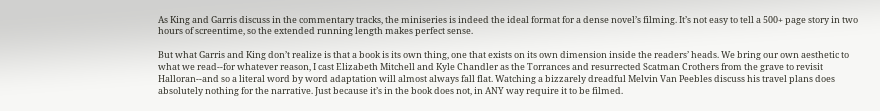As King and Garris discuss in the commentary tracks, the miniseries is indeed the ideal format for a dense novel’s filming. It’s not easy to tell a 500+ page story in two hours of screentime, so the extended running length makes perfect sense.

But what Garris and King don’t realize is that a book is its own thing, one that exists on its own dimension inside the readers’ heads. We bring our own aesthetic to what we read--for whatever reason, I cast Elizabeth Mitchell and Kyle Chandler as the Torrances and resurrected Scatman Crothers from the grave to revisit Halloran--and so a literal word by word adaptation will almost always fall flat. Watching a bizzarely dreadful Melvin Van Peebles discuss his travel plans does absolutely nothing for the narrative. Just because it’s in the book does not, in ANY way require it to be filmed.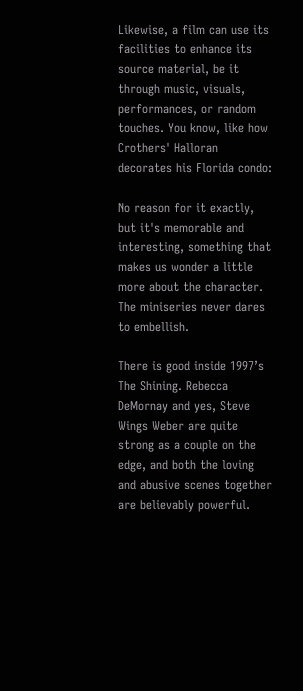Likewise, a film can use its facilities to enhance its source material, be it through music, visuals, performances, or random touches. You know, like how Crothers' Halloran decorates his Florida condo:

No reason for it exactly, but it's memorable and interesting, something that makes us wonder a little more about the character. The miniseries never dares to embellish.

There is good inside 1997’s The Shining. Rebecca DeMornay and yes, Steve Wings Weber are quite strong as a couple on the edge, and both the loving and abusive scenes together are believably powerful.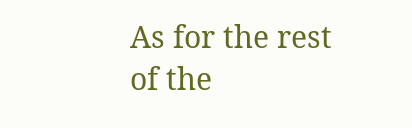As for the rest of the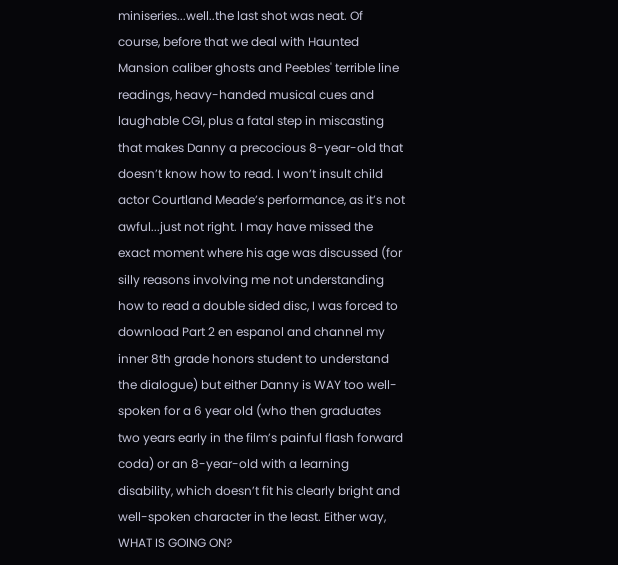miniseries...well..the last shot was neat. Of course, before that we deal with Haunted Mansion caliber ghosts and Peebles' terrible line readings, heavy-handed musical cues and laughable CGI, plus a fatal step in miscasting that makes Danny a precocious 8-year-old that doesn’t know how to read. I won’t insult child actor Courtland Meade’s performance, as it’s not awful...just not right. I may have missed the exact moment where his age was discussed (for silly reasons involving me not understanding how to read a double sided disc, I was forced to download Part 2 en espanol and channel my inner 8th grade honors student to understand the dialogue) but either Danny is WAY too well-spoken for a 6 year old (who then graduates two years early in the film’s painful flash forward coda) or an 8-year-old with a learning disability, which doesn’t fit his clearly bright and well-spoken character in the least. Either way, WHAT IS GOING ON?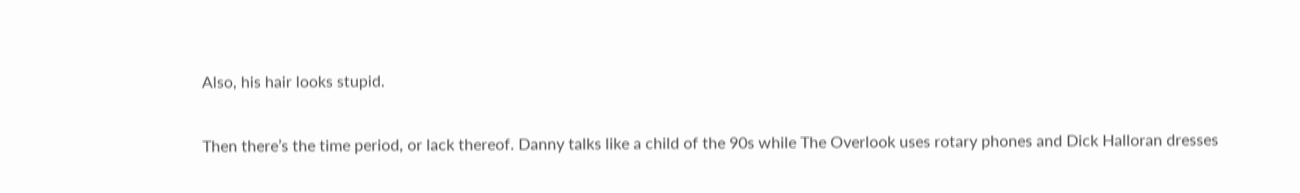Also, his hair looks stupid.

Then there’s the time period, or lack thereof. Danny talks like a child of the 90s while The Overlook uses rotary phones and Dick Halloran dresses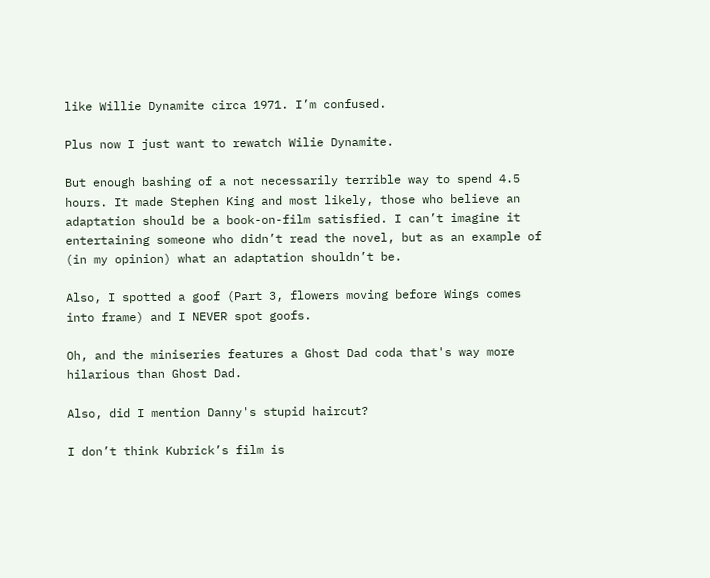like Willie Dynamite circa 1971. I’m confused.

Plus now I just want to rewatch Wilie Dynamite.

But enough bashing of a not necessarily terrible way to spend 4.5 hours. It made Stephen King and most likely, those who believe an adaptation should be a book-on-film satisfied. I can’t imagine it entertaining someone who didn’t read the novel, but as an example of (in my opinion) what an adaptation shouldn’t be.

Also, I spotted a goof (Part 3, flowers moving before Wings comes into frame) and I NEVER spot goofs.

Oh, and the miniseries features a Ghost Dad coda that's way more hilarious than Ghost Dad.

Also, did I mention Danny's stupid haircut?

I don’t think Kubrick’s film is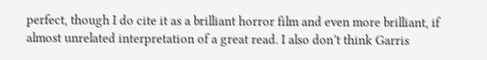perfect, though I do cite it as a brilliant horror film and even more brilliant, if almost unrelated interpretation of a great read. I also don’t think Garris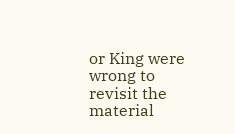or King were wrong to revisit the material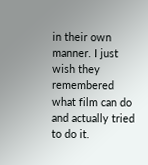in their own manner. I just wish they remembered what film can do and actually tried to do it.